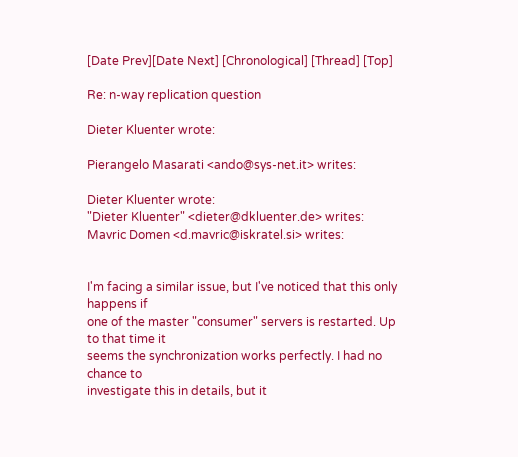[Date Prev][Date Next] [Chronological] [Thread] [Top]

Re: n-way replication question

Dieter Kluenter wrote:

Pierangelo Masarati <ando@sys-net.it> writes:

Dieter Kluenter wrote:
"Dieter Kluenter" <dieter@dkluenter.de> writes:
Mavric Domen <d.mavric@iskratel.si> writes:


I'm facing a similar issue, but I've noticed that this only happens if
one of the master "consumer" servers is restarted. Up to that time it
seems the synchronization works perfectly. I had no chance to
investigate this in details, but it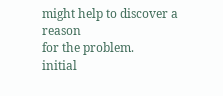might help to discover a reason
for the problem.
initial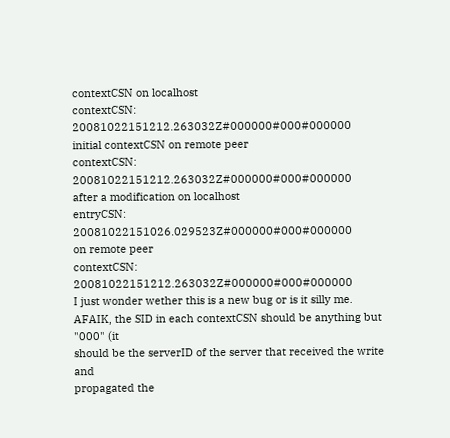contextCSN on localhost
contextCSN: 20081022151212.263032Z#000000#000#000000
initial contextCSN on remote peer
contextCSN: 20081022151212.263032Z#000000#000#000000
after a modification on localhost
entryCSN: 20081022151026.029523Z#000000#000#000000
on remote peer
contextCSN: 20081022151212.263032Z#000000#000#000000
I just wonder wether this is a new bug or is it silly me.
AFAIK, the SID in each contextCSN should be anything but "000" (it
should be the serverID of the server that received the write and
propagated the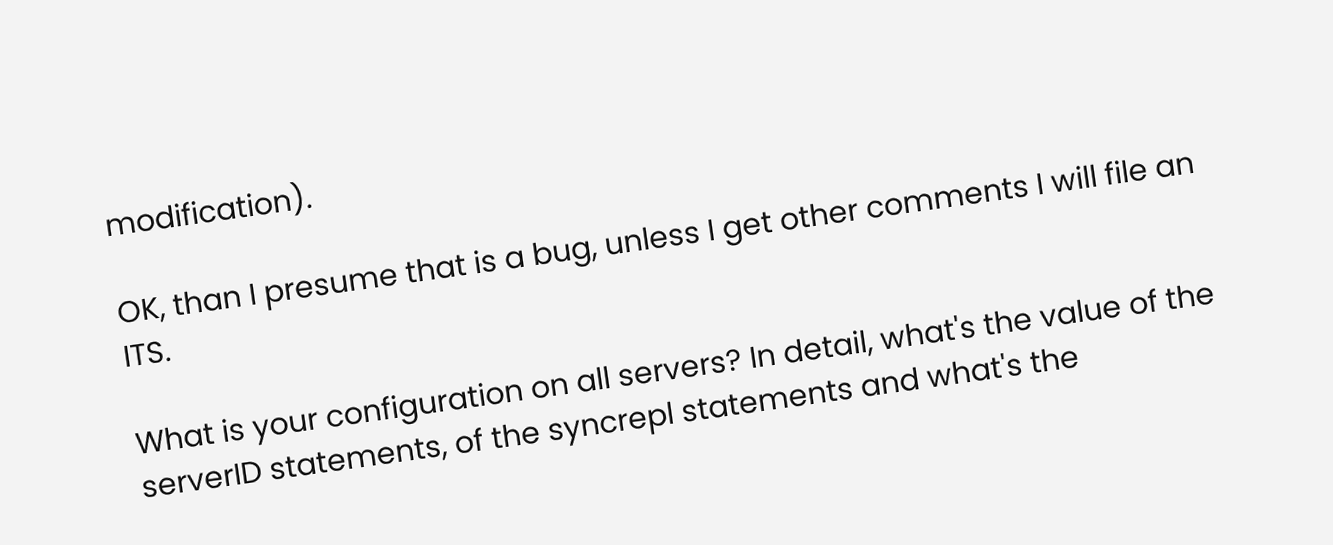modification).

OK, than I presume that is a bug, unless I get other comments I will file an ITS.

What is your configuration on all servers? In detail, what's the value of the serverID statements, of the syncrepl statements and what's the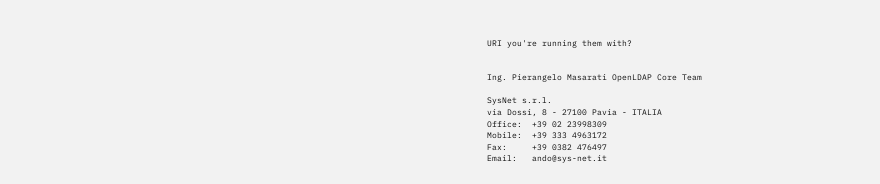URI you're running them with?


Ing. Pierangelo Masarati OpenLDAP Core Team

SysNet s.r.l.
via Dossi, 8 - 27100 Pavia - ITALIA
Office:  +39 02 23998309
Mobile:  +39 333 4963172
Fax:     +39 0382 476497
Email:   ando@sys-net.it